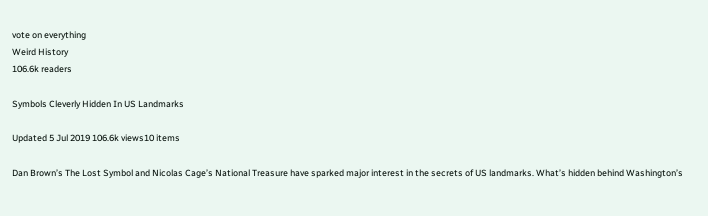vote on everything
Weird History
106.6k readers

Symbols Cleverly Hidden In US Landmarks

Updated 5 Jul 2019 106.6k views10 items

Dan Brown’s The Lost Symbol and Nicolas Cage’s National Treasure have sparked major interest in the secrets of US landmarks. What’s hidden behind Washington’s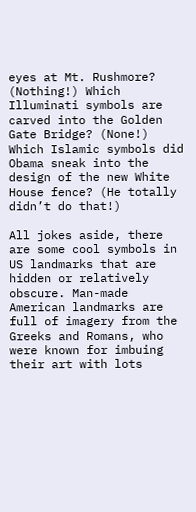eyes at Mt. Rushmore? (Nothing!) Which Illuminati symbols are carved into the Golden Gate Bridge? (None!) Which Islamic symbols did Obama sneak into the design of the new White House fence? (He totally didn’t do that!)

All jokes aside, there are some cool symbols in US landmarks that are hidden or relatively obscure. Man-made American landmarks are full of imagery from the Greeks and Romans, who were known for imbuing their art with lots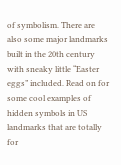of symbolism. There are also some major landmarks built in the 20th century with sneaky little “Easter eggs” included. Read on for some cool examples of hidden symbols in US landmarks that are totally for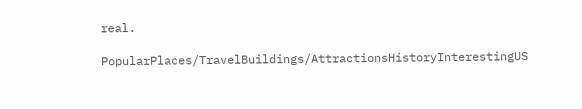real.

PopularPlaces/TravelBuildings/AttractionsHistoryInterestingUS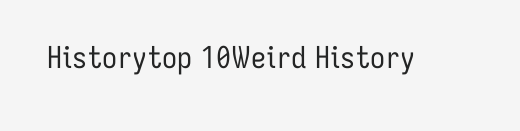Historytop 10Weird History